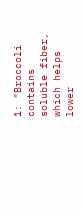1: "Broccoli contains soluble fiber, which helps lower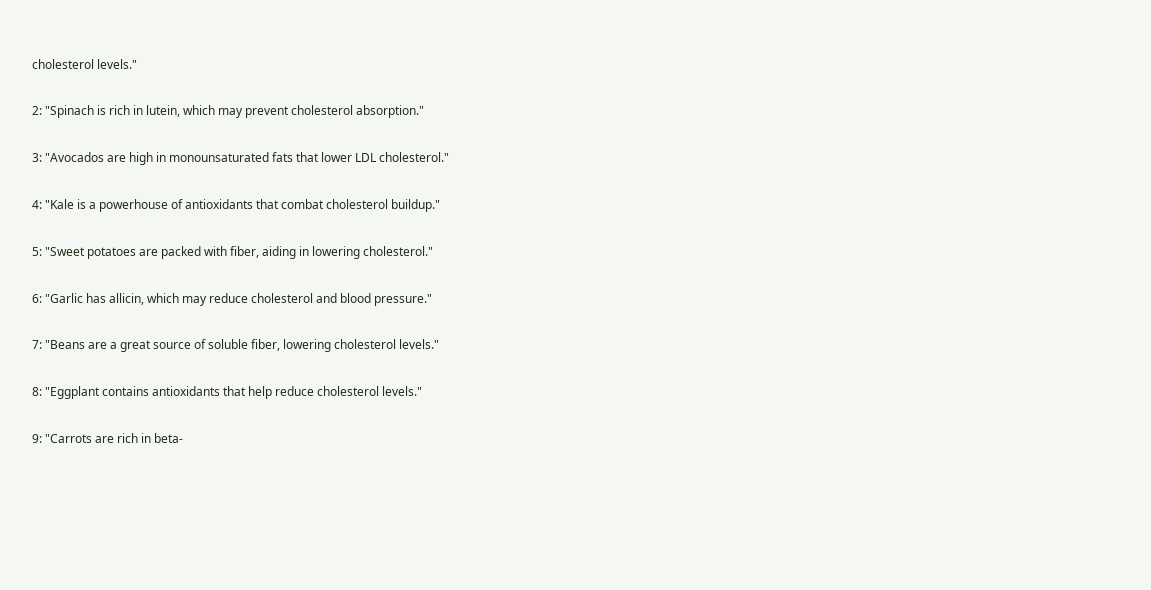cholesterol levels."

2: "Spinach is rich in lutein, which may prevent cholesterol absorption."

3: "Avocados are high in monounsaturated fats that lower LDL cholesterol."

4: "Kale is a powerhouse of antioxidants that combat cholesterol buildup."

5: "Sweet potatoes are packed with fiber, aiding in lowering cholesterol."

6: "Garlic has allicin, which may reduce cholesterol and blood pressure."

7: "Beans are a great source of soluble fiber, lowering cholesterol levels."

8: "Eggplant contains antioxidants that help reduce cholesterol levels."

9: "Carrots are rich in beta-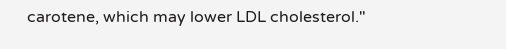carotene, which may lower LDL cholesterol."